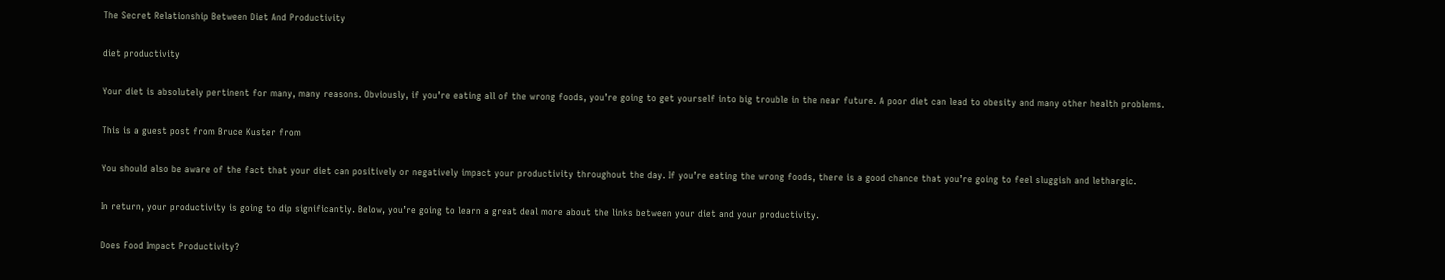The Secret Relationship Between Diet And Productivity

diet productivity

Your diet is absolutely pertinent for many, many reasons. Obviously, if you’re eating all of the wrong foods, you’re going to get yourself into big trouble in the near future. A poor diet can lead to obesity and many other health problems.

This is a guest post from Bruce Kuster from

You should also be aware of the fact that your diet can positively or negatively impact your productivity throughout the day. If you’re eating the wrong foods, there is a good chance that you’re going to feel sluggish and lethargic.

In return, your productivity is going to dip significantly. Below, you’re going to learn a great deal more about the links between your diet and your productivity.

Does Food Impact Productivity?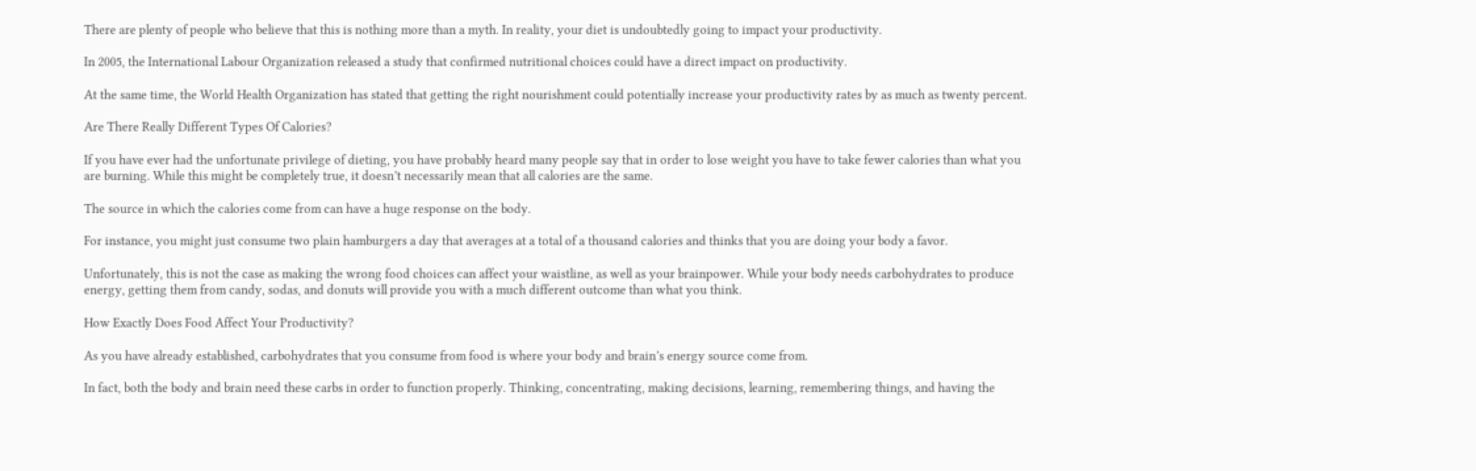There are plenty of people who believe that this is nothing more than a myth. In reality, your diet is undoubtedly going to impact your productivity.

In 2005, the International Labour Organization released a study that confirmed nutritional choices could have a direct impact on productivity.

At the same time, the World Health Organization has stated that getting the right nourishment could potentially increase your productivity rates by as much as twenty percent.

Are There Really Different Types Of Calories?

If you have ever had the unfortunate privilege of dieting, you have probably heard many people say that in order to lose weight you have to take fewer calories than what you are burning. While this might be completely true, it doesn’t necessarily mean that all calories are the same.

The source in which the calories come from can have a huge response on the body.

For instance, you might just consume two plain hamburgers a day that averages at a total of a thousand calories and thinks that you are doing your body a favor.

Unfortunately, this is not the case as making the wrong food choices can affect your waistline, as well as your brainpower. While your body needs carbohydrates to produce energy, getting them from candy, sodas, and donuts will provide you with a much different outcome than what you think.

How Exactly Does Food Affect Your Productivity?

As you have already established, carbohydrates that you consume from food is where your body and brain’s energy source come from.

In fact, both the body and brain need these carbs in order to function properly. Thinking, concentrating, making decisions, learning, remembering things, and having the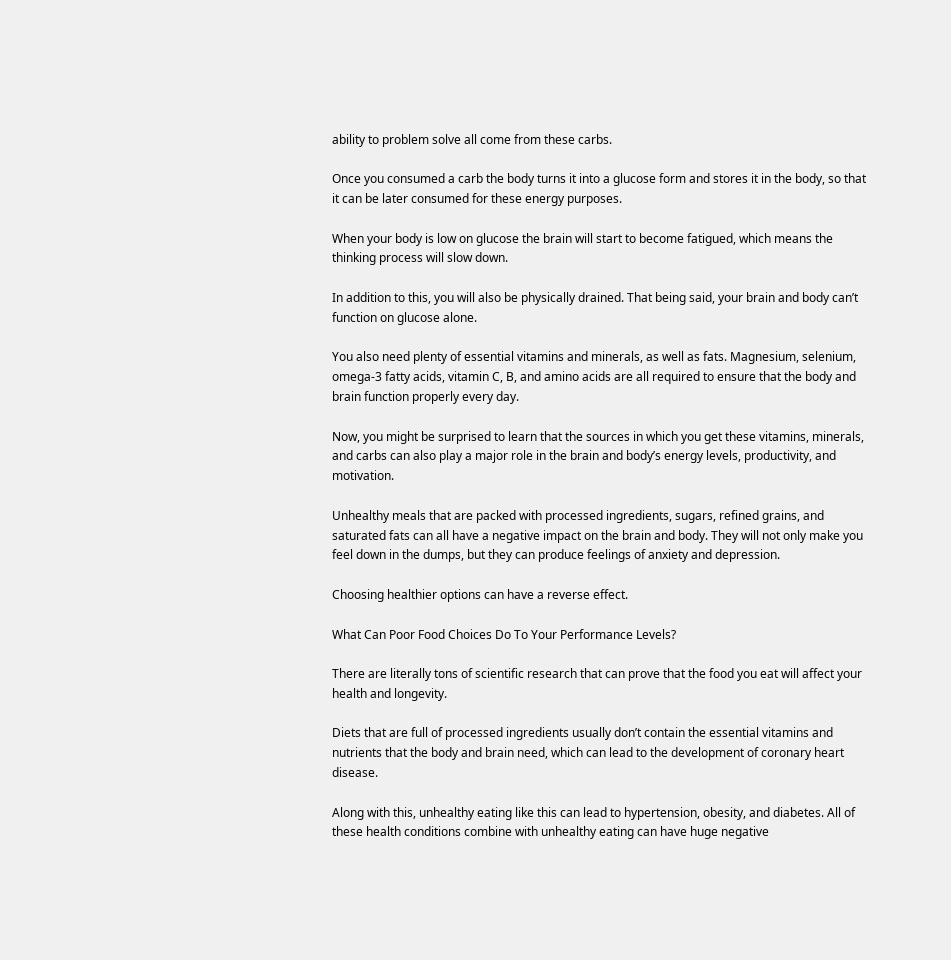ability to problem solve all come from these carbs.

Once you consumed a carb the body turns it into a glucose form and stores it in the body, so that it can be later consumed for these energy purposes.

When your body is low on glucose the brain will start to become fatigued, which means the thinking process will slow down.

In addition to this, you will also be physically drained. That being said, your brain and body can’t function on glucose alone.

You also need plenty of essential vitamins and minerals, as well as fats. Magnesium, selenium, omega-3 fatty acids, vitamin C, B, and amino acids are all required to ensure that the body and brain function properly every day.

Now, you might be surprised to learn that the sources in which you get these vitamins, minerals, and carbs can also play a major role in the brain and body’s energy levels, productivity, and motivation.

Unhealthy meals that are packed with processed ingredients, sugars, refined grains, and saturated fats can all have a negative impact on the brain and body. They will not only make you feel down in the dumps, but they can produce feelings of anxiety and depression.

Choosing healthier options can have a reverse effect.

What Can Poor Food Choices Do To Your Performance Levels?

There are literally tons of scientific research that can prove that the food you eat will affect your health and longevity.

Diets that are full of processed ingredients usually don’t contain the essential vitamins and nutrients that the body and brain need, which can lead to the development of coronary heart disease.

Along with this, unhealthy eating like this can lead to hypertension, obesity, and diabetes. All of these health conditions combine with unhealthy eating can have huge negative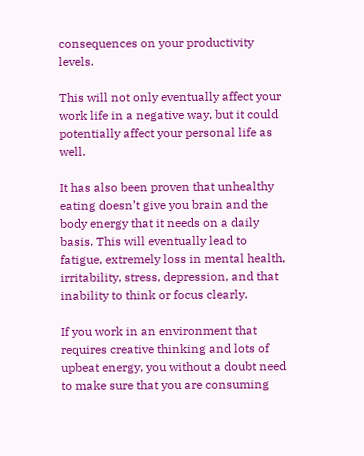consequences on your productivity levels.

This will not only eventually affect your work life in a negative way, but it could potentially affect your personal life as well.

It has also been proven that unhealthy eating doesn’t give you brain and the body energy that it needs on a daily basis. This will eventually lead to fatigue, extremely loss in mental health, irritability, stress, depression, and that inability to think or focus clearly.

If you work in an environment that requires creative thinking and lots of upbeat energy, you without a doubt need to make sure that you are consuming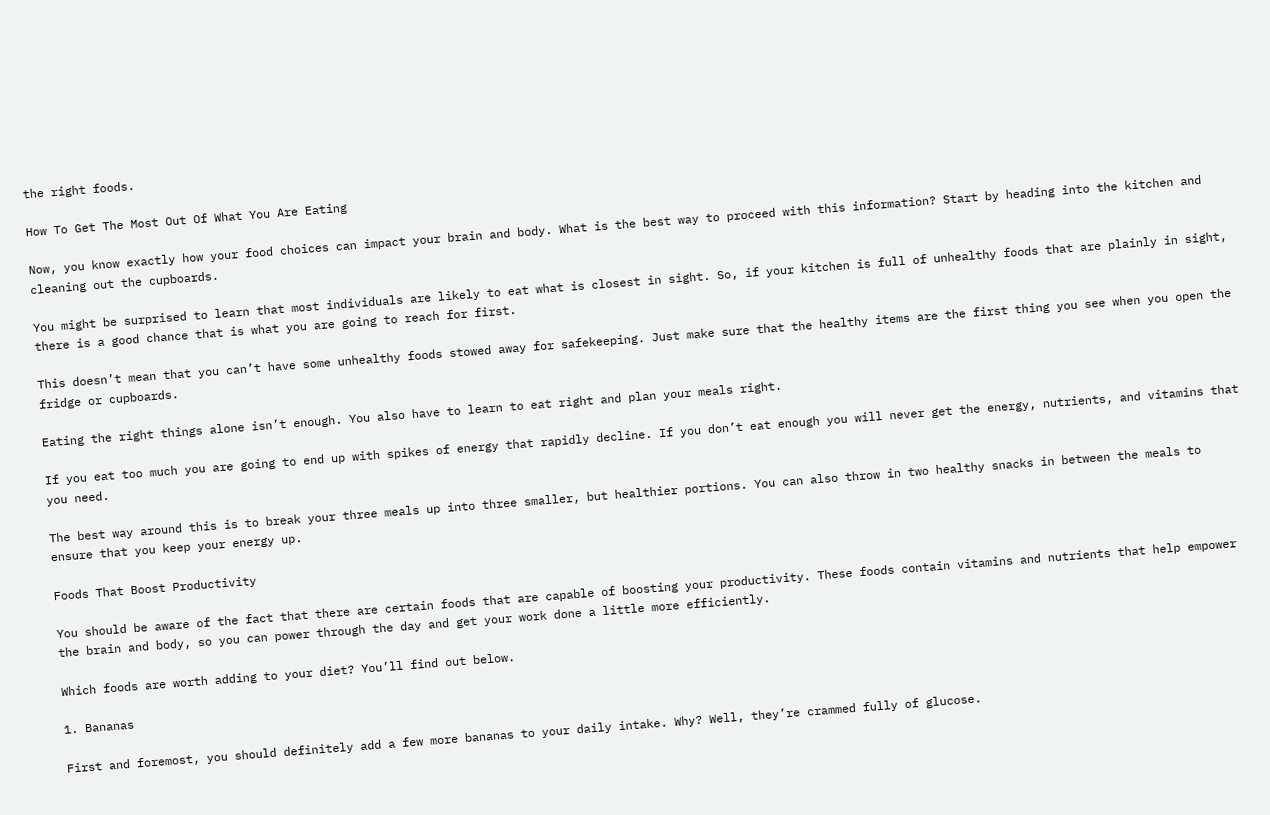the right foods.

How To Get The Most Out Of What You Are Eating

Now, you know exactly how your food choices can impact your brain and body. What is the best way to proceed with this information? Start by heading into the kitchen and cleaning out the cupboards.

You might be surprised to learn that most individuals are likely to eat what is closest in sight. So, if your kitchen is full of unhealthy foods that are plainly in sight, there is a good chance that is what you are going to reach for first.

This doesn’t mean that you can’t have some unhealthy foods stowed away for safekeeping. Just make sure that the healthy items are the first thing you see when you open the fridge or cupboards.

Eating the right things alone isn’t enough. You also have to learn to eat right and plan your meals right.

If you eat too much you are going to end up with spikes of energy that rapidly decline. If you don’t eat enough you will never get the energy, nutrients, and vitamins that you need.

The best way around this is to break your three meals up into three smaller, but healthier portions. You can also throw in two healthy snacks in between the meals to ensure that you keep your energy up.

Foods That Boost Productivity

You should be aware of the fact that there are certain foods that are capable of boosting your productivity. These foods contain vitamins and nutrients that help empower the brain and body, so you can power through the day and get your work done a little more efficiently.

Which foods are worth adding to your diet? You’ll find out below.

1. Bananas

First and foremost, you should definitely add a few more bananas to your daily intake. Why? Well, they’re crammed fully of glucose.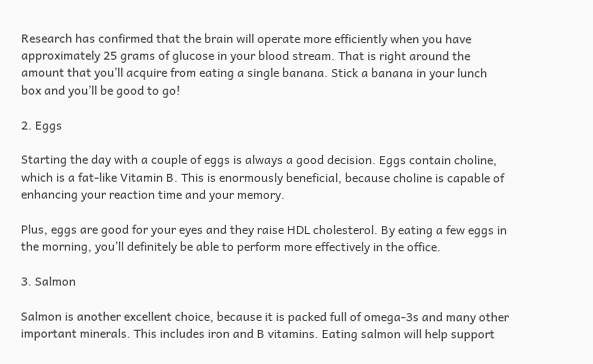Research has confirmed that the brain will operate more efficiently when you have approximately 25 grams of glucose in your blood stream. That is right around the amount that you’ll acquire from eating a single banana. Stick a banana in your lunch box and you’ll be good to go!

2. Eggs

Starting the day with a couple of eggs is always a good decision. Eggs contain choline, which is a fat-like Vitamin B. This is enormously beneficial, because choline is capable of enhancing your reaction time and your memory.

Plus, eggs are good for your eyes and they raise HDL cholesterol. By eating a few eggs in the morning, you’ll definitely be able to perform more effectively in the office.

3. Salmon

Salmon is another excellent choice, because it is packed full of omega-3s and many other important minerals. This includes iron and B vitamins. Eating salmon will help support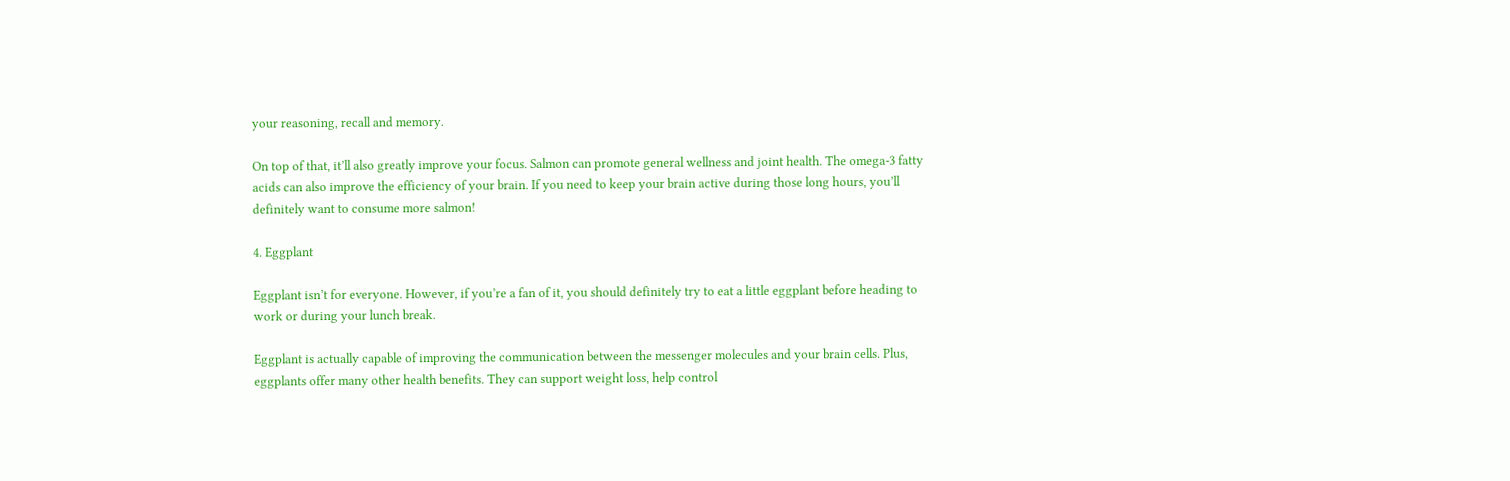your reasoning, recall and memory.

On top of that, it’ll also greatly improve your focus. Salmon can promote general wellness and joint health. The omega-3 fatty acids can also improve the efficiency of your brain. If you need to keep your brain active during those long hours, you’ll definitely want to consume more salmon!

4. Eggplant

Eggplant isn’t for everyone. However, if you’re a fan of it, you should definitely try to eat a little eggplant before heading to work or during your lunch break.

Eggplant is actually capable of improving the communication between the messenger molecules and your brain cells. Plus, eggplants offer many other health benefits. They can support weight loss, help control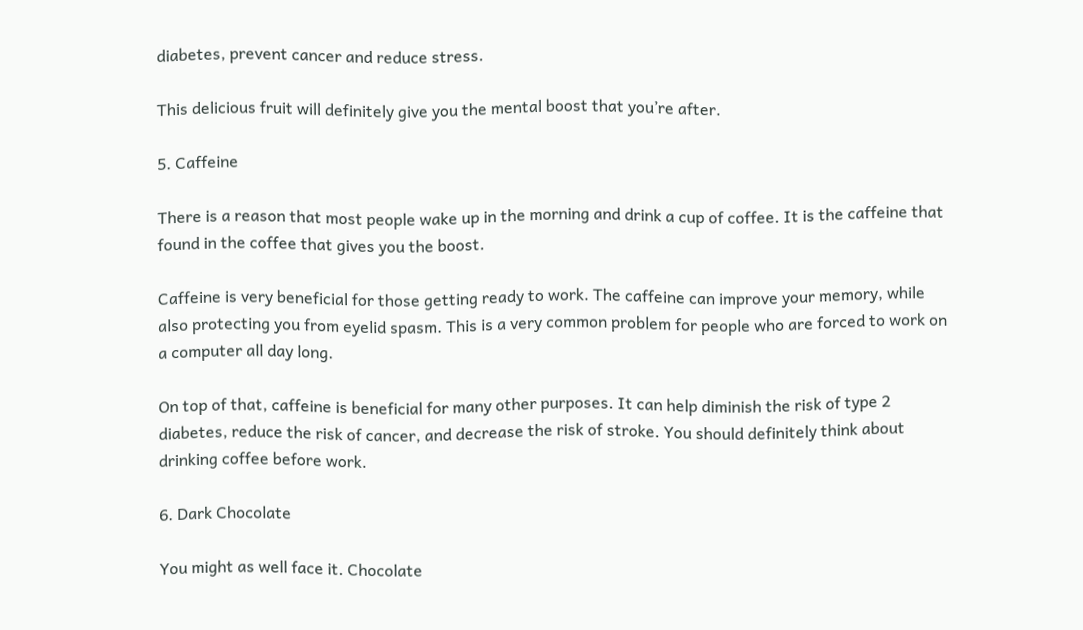diabetes, prevent cancer and reduce stress.

This delicious fruit will definitely give you the mental boost that you’re after.

5. Caffeine

There is a reason that most people wake up in the morning and drink a cup of coffee. It is the caffeine that found in the coffee that gives you the boost.

Caffeine is very beneficial for those getting ready to work. The caffeine can improve your memory, while also protecting you from eyelid spasm. This is a very common problem for people who are forced to work on a computer all day long.

On top of that, caffeine is beneficial for many other purposes. It can help diminish the risk of type 2 diabetes, reduce the risk of cancer, and decrease the risk of stroke. You should definitely think about drinking coffee before work.

6. Dark Chocolate

You might as well face it. Chocolate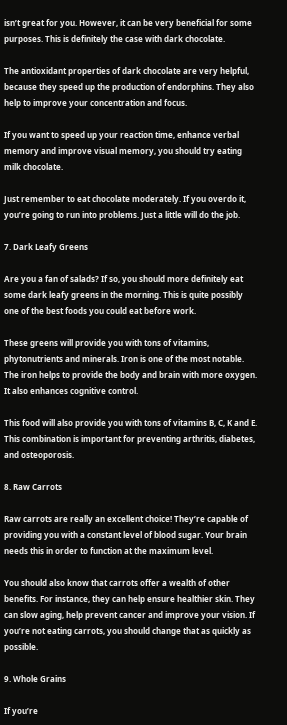isn’t great for you. However, it can be very beneficial for some purposes. This is definitely the case with dark chocolate.

The antioxidant properties of dark chocolate are very helpful, because they speed up the production of endorphins. They also help to improve your concentration and focus.

If you want to speed up your reaction time, enhance verbal memory and improve visual memory, you should try eating milk chocolate.

Just remember to eat chocolate moderately. If you overdo it, you’re going to run into problems. Just a little will do the job.

7. Dark Leafy Greens

Are you a fan of salads? If so, you should more definitely eat some dark leafy greens in the morning. This is quite possibly one of the best foods you could eat before work.

These greens will provide you with tons of vitamins, phytonutrients and minerals. Iron is one of the most notable. The iron helps to provide the body and brain with more oxygen. It also enhances cognitive control.

This food will also provide you with tons of vitamins B, C, K and E. This combination is important for preventing arthritis, diabetes, and osteoporosis.

8. Raw Carrots

Raw carrots are really an excellent choice! They’re capable of providing you with a constant level of blood sugar. Your brain needs this in order to function at the maximum level.

You should also know that carrots offer a wealth of other benefits. For instance, they can help ensure healthier skin. They can slow aging, help prevent cancer and improve your vision. If you’re not eating carrots, you should change that as quickly as possible.

9. Whole Grains

If you’re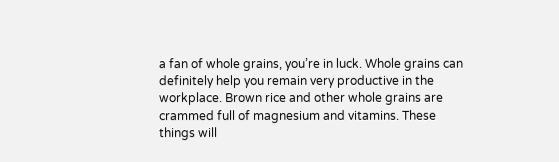a fan of whole grains, you’re in luck. Whole grains can definitely help you remain very productive in the workplace. Brown rice and other whole grains are crammed full of magnesium and vitamins. These things will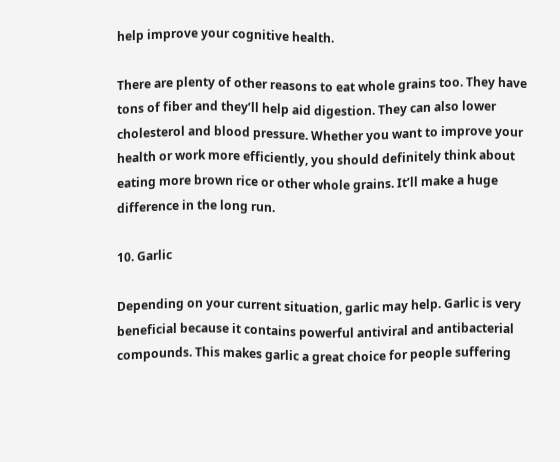help improve your cognitive health.

There are plenty of other reasons to eat whole grains too. They have tons of fiber and they’ll help aid digestion. They can also lower cholesterol and blood pressure. Whether you want to improve your health or work more efficiently, you should definitely think about eating more brown rice or other whole grains. It’ll make a huge difference in the long run.

10. Garlic

Depending on your current situation, garlic may help. Garlic is very beneficial because it contains powerful antiviral and antibacterial compounds. This makes garlic a great choice for people suffering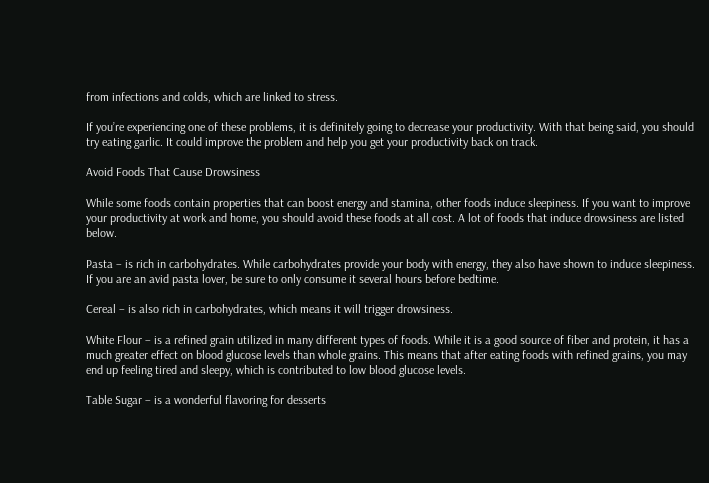from infections and colds, which are linked to stress.

If you’re experiencing one of these problems, it is definitely going to decrease your productivity. With that being said, you should try eating garlic. It could improve the problem and help you get your productivity back on track.

Avoid Foods That Cause Drowsiness

While some foods contain properties that can boost energy and stamina, other foods induce sleepiness. If you want to improve your productivity at work and home, you should avoid these foods at all cost. A lot of foods that induce drowsiness are listed below.

Pasta – is rich in carbohydrates. While carbohydrates provide your body with energy, they also have shown to induce sleepiness. If you are an avid pasta lover, be sure to only consume it several hours before bedtime.

Cereal – is also rich in carbohydrates, which means it will trigger drowsiness.

White Flour – is a refined grain utilized in many different types of foods. While it is a good source of fiber and protein, it has a much greater effect on blood glucose levels than whole grains. This means that after eating foods with refined grains, you may end up feeling tired and sleepy, which is contributed to low blood glucose levels.

Table Sugar – is a wonderful flavoring for desserts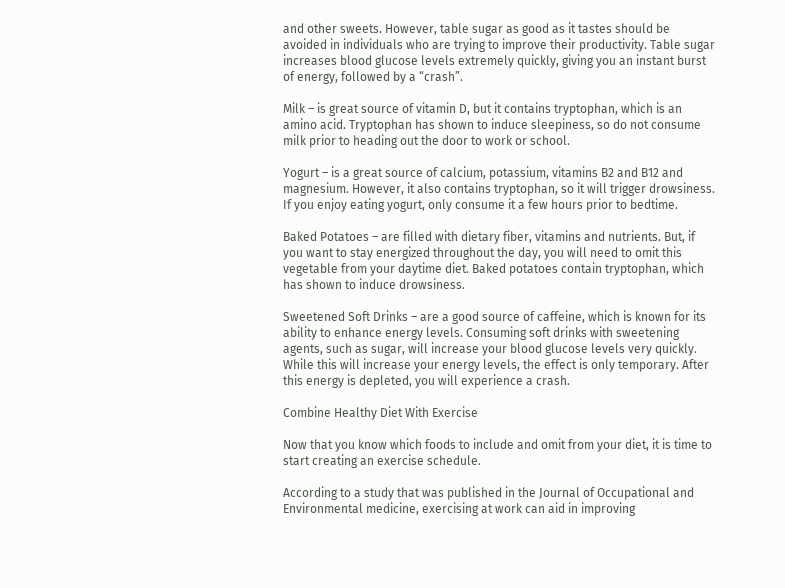and other sweets. However, table sugar as good as it tastes should be avoided in individuals who are trying to improve their productivity. Table sugar increases blood glucose levels extremely quickly, giving you an instant burst of energy, followed by a “crash”.

Milk – is great source of vitamin D, but it contains tryptophan, which is an amino acid. Tryptophan has shown to induce sleepiness, so do not consume milk prior to heading out the door to work or school.

Yogurt – is a great source of calcium, potassium, vitamins B2 and B12 and magnesium. However, it also contains tryptophan, so it will trigger drowsiness. If you enjoy eating yogurt, only consume it a few hours prior to bedtime.

Baked Potatoes – are filled with dietary fiber, vitamins and nutrients. But, if you want to stay energized throughout the day, you will need to omit this vegetable from your daytime diet. Baked potatoes contain tryptophan, which has shown to induce drowsiness.

Sweetened Soft Drinks – are a good source of caffeine, which is known for its ability to enhance energy levels. Consuming soft drinks with sweetening agents, such as sugar, will increase your blood glucose levels very quickly. While this will increase your energy levels, the effect is only temporary. After this energy is depleted, you will experience a crash.

Combine Healthy Diet With Exercise

Now that you know which foods to include and omit from your diet, it is time to start creating an exercise schedule.

According to a study that was published in the Journal of Occupational and Environmental medicine, exercising at work can aid in improving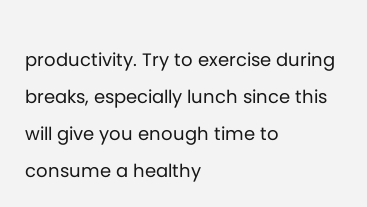productivity. Try to exercise during breaks, especially lunch since this will give you enough time to consume a healthy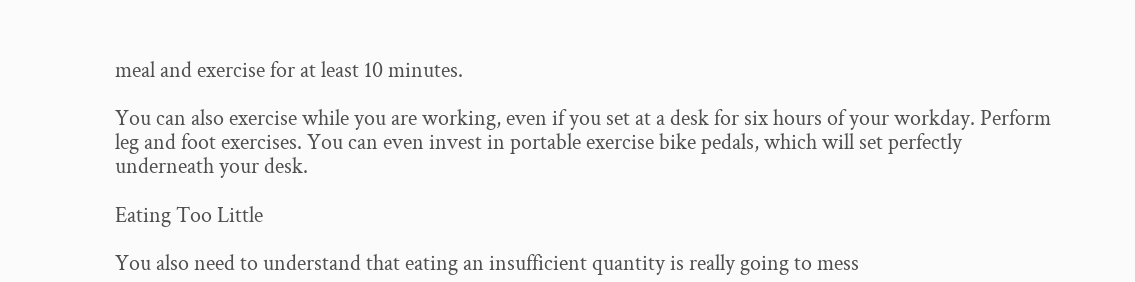meal and exercise for at least 10 minutes.

You can also exercise while you are working, even if you set at a desk for six hours of your workday. Perform leg and foot exercises. You can even invest in portable exercise bike pedals, which will set perfectly underneath your desk.

Eating Too Little

You also need to understand that eating an insufficient quantity is really going to mess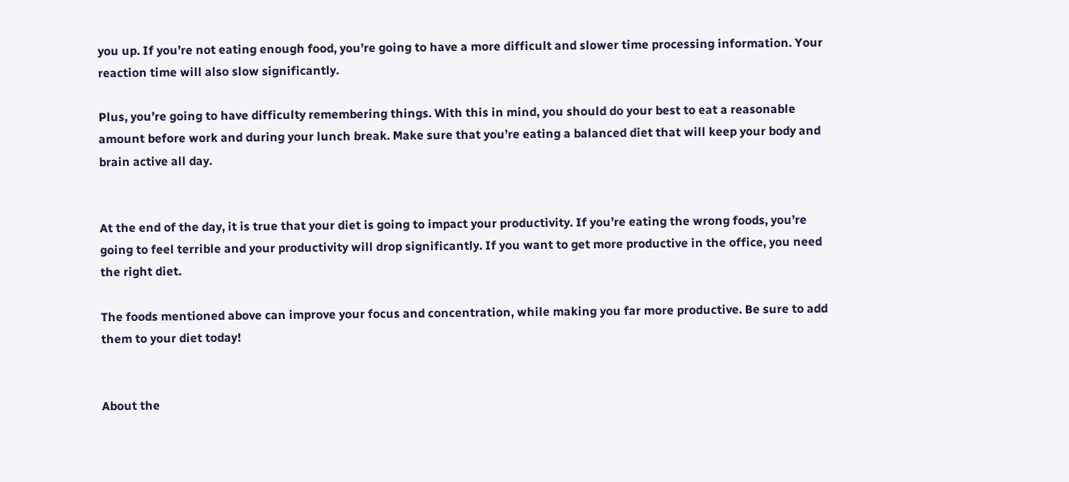you up. If you’re not eating enough food, you’re going to have a more difficult and slower time processing information. Your reaction time will also slow significantly.

Plus, you’re going to have difficulty remembering things. With this in mind, you should do your best to eat a reasonable amount before work and during your lunch break. Make sure that you’re eating a balanced diet that will keep your body and brain active all day.


At the end of the day, it is true that your diet is going to impact your productivity. If you’re eating the wrong foods, you’re going to feel terrible and your productivity will drop significantly. If you want to get more productive in the office, you need the right diet.

The foods mentioned above can improve your focus and concentration, while making you far more productive. Be sure to add them to your diet today!


About the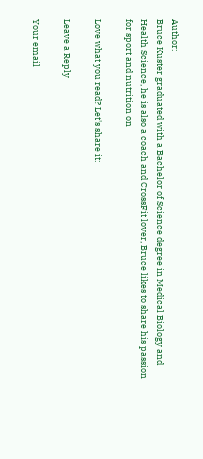Author:
Bruce Kuster graduated with a Bachelor of Science degree in Medical Biology and Health Science, he is also a coach and CrossFit lover, Bruce likes to share his passion for sport and nutrition on

Love what you read? Let's share it:

Leave a Reply

Your email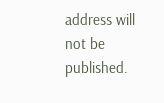address will not be published.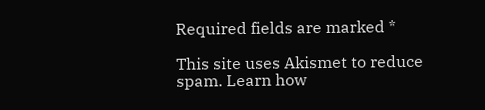Required fields are marked *

This site uses Akismet to reduce spam. Learn how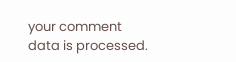your comment data is processed.